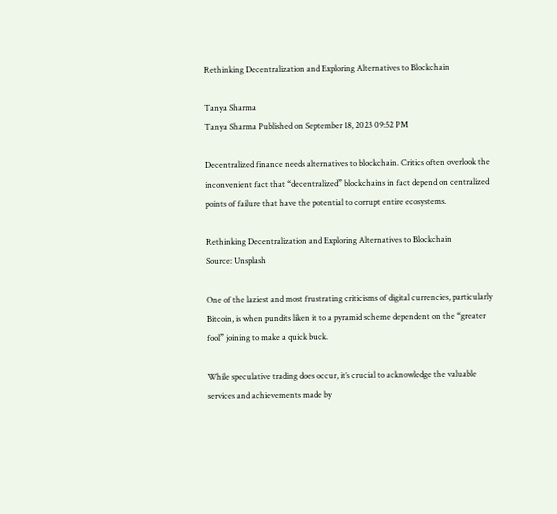Rethinking Decentralization and Exploring Alternatives to Blockchain

Tanya Sharma
Tanya Sharma Published on September 18, 2023 09:52 PM

Decentralized finance needs alternatives to blockchain. Critics often overlook the inconvenient fact that “decentralized” blockchains in fact depend on centralized points of failure that have the potential to corrupt entire ecosystems.

Rethinking Decentralization and Exploring Alternatives to Blockchain
Source: Unsplash

One of the laziest and most frustrating criticisms of digital currencies, particularly Bitcoin, is when pundits liken it to a pyramid scheme dependent on the “greater fool” joining to make a quick buck.

While speculative trading does occur, it’s crucial to acknowledge the valuable services and achievements made by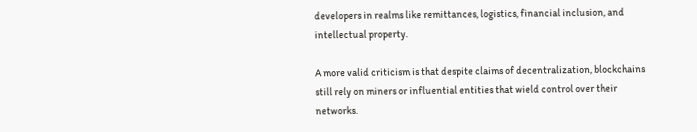developers in realms like remittances, logistics, financial inclusion, and intellectual property.

A more valid criticism is that despite claims of decentralization, blockchains still rely on miners or influential entities that wield control over their networks.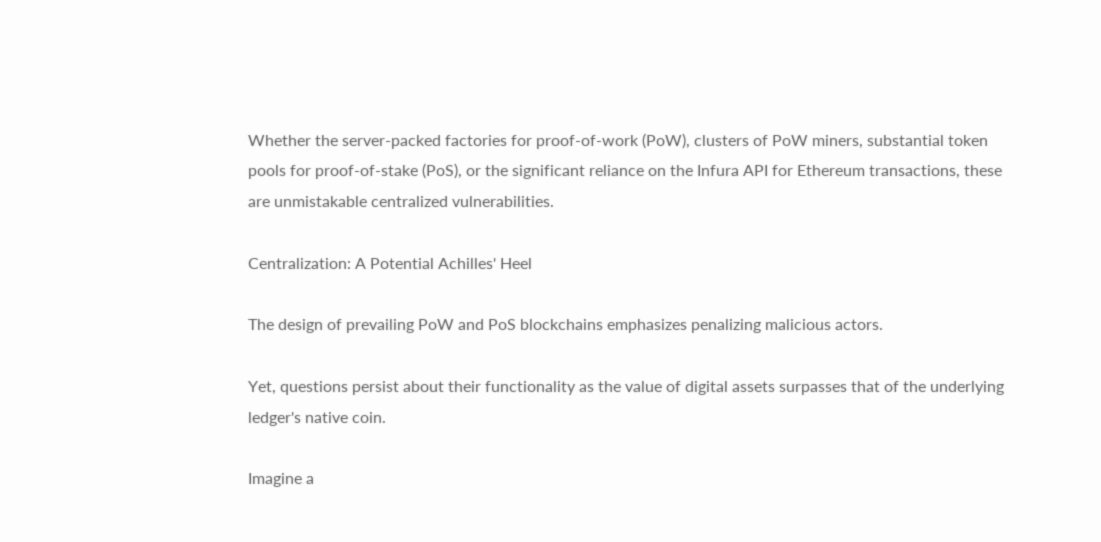Whether the server-packed factories for proof-of-work (PoW), clusters of PoW miners, substantial token pools for proof-of-stake (PoS), or the significant reliance on the Infura API for Ethereum transactions, these are unmistakable centralized vulnerabilities.

Centralization: A Potential Achilles' Heel

The design of prevailing PoW and PoS blockchains emphasizes penalizing malicious actors.

Yet, questions persist about their functionality as the value of digital assets surpasses that of the underlying ledger's native coin.

Imagine a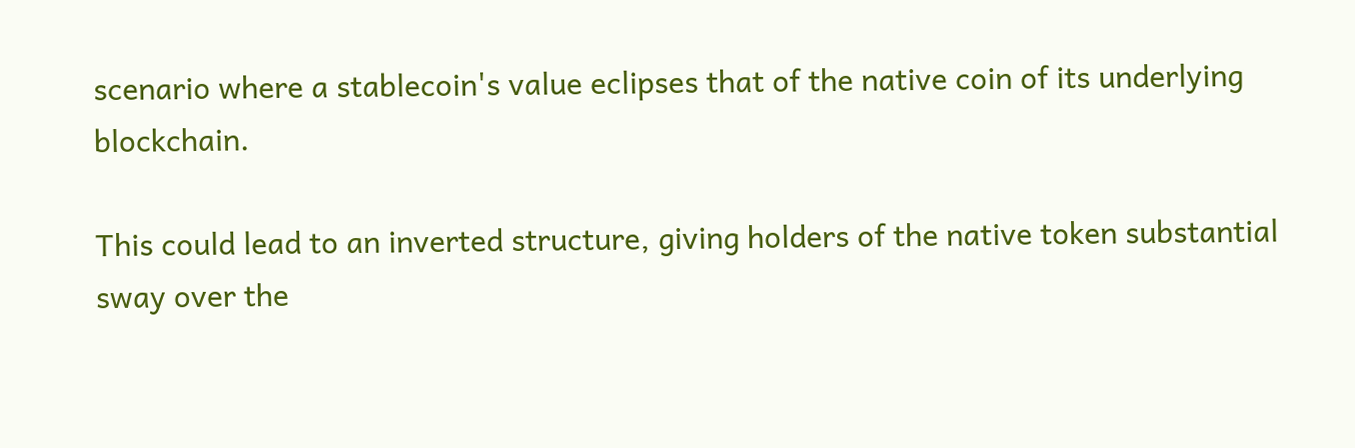scenario where a stablecoin's value eclipses that of the native coin of its underlying blockchain.

This could lead to an inverted structure, giving holders of the native token substantial sway over the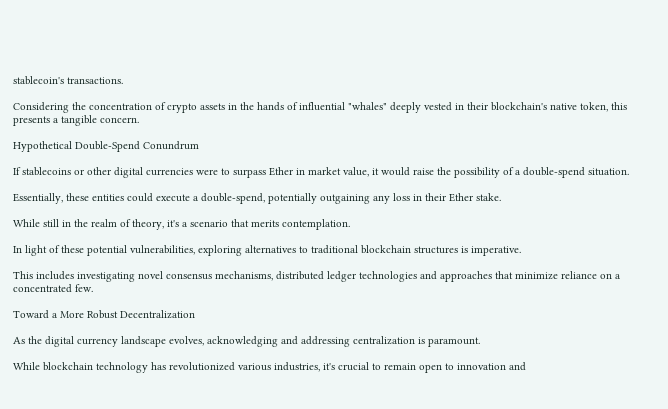stablecoin's transactions.

Considering the concentration of crypto assets in the hands of influential "whales" deeply vested in their blockchain's native token, this presents a tangible concern.

Hypothetical Double-Spend Conundrum

If stablecoins or other digital currencies were to surpass Ether in market value, it would raise the possibility of a double-spend situation.

Essentially, these entities could execute a double-spend, potentially outgaining any loss in their Ether stake.

While still in the realm of theory, it's a scenario that merits contemplation.

In light of these potential vulnerabilities, exploring alternatives to traditional blockchain structures is imperative.

This includes investigating novel consensus mechanisms, distributed ledger technologies and approaches that minimize reliance on a concentrated few.

Toward a More Robust Decentralization

As the digital currency landscape evolves, acknowledging and addressing centralization is paramount.

While blockchain technology has revolutionized various industries, it's crucial to remain open to innovation and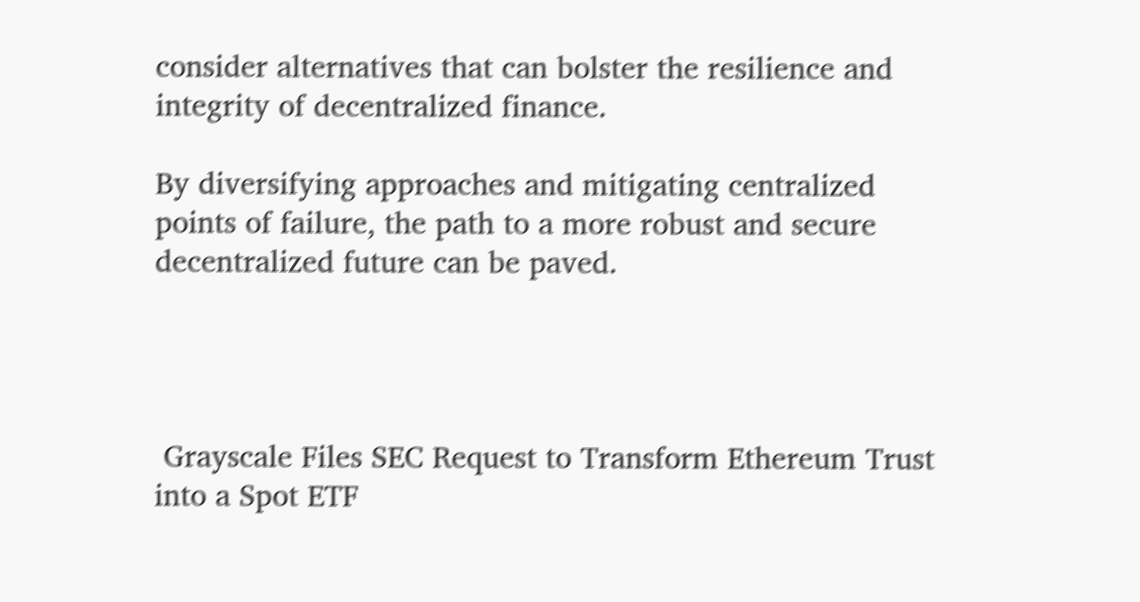consider alternatives that can bolster the resilience and integrity of decentralized finance.

By diversifying approaches and mitigating centralized points of failure, the path to a more robust and secure decentralized future can be paved.




 Grayscale Files SEC Request to Transform Ethereum Trust into a Spot ETF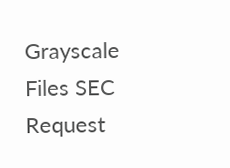Grayscale Files SEC Request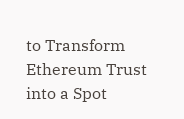to Transform Ethereum Trust into a Spot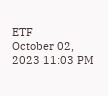ETF
October 02, 2023 11:03 PM